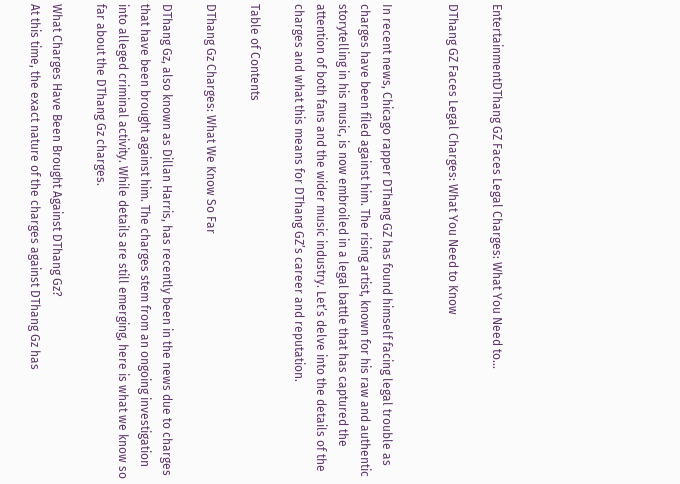EntertainmentDThang GZ Faces Legal Charges: What You Need to...

DThang GZ Faces Legal Charges: What You Need to Know


In recent news, Chicago rapper DThang GZ has found himself facing legal trouble as charges have been filed against him. The rising artist, known for his raw and authentic storytelling in his music, is now embroiled in a legal battle that has captured the attention of both fans and the wider music industry. Let’s delve into the details of the charges and what this means for DThang GZ’s career and reputation.

Table of Contents

DThang Gz Charges: What We Know So Far

DThang Gz, also known as Dillan Harris, has recently been in the news due to charges that have been brought against him. The charges stem from an ongoing investigation into alleged criminal activity. While details are still emerging, here is what we know so far about the DThang Gz charges.

What Charges Have Been Brought Against DThang Gz?
At this time, the exact nature of the charges against DThang Gz has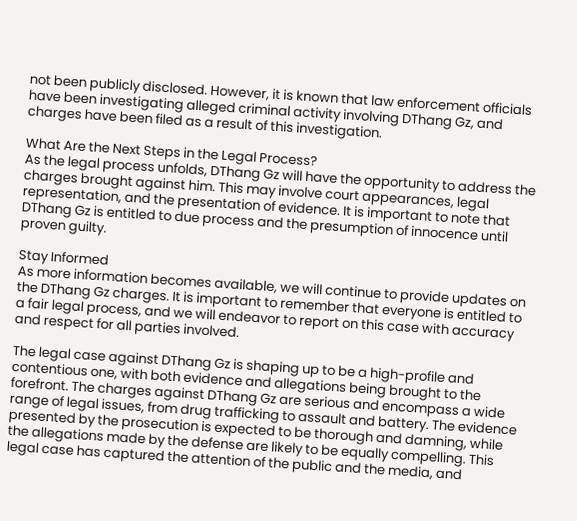not been publicly disclosed. However, it is known that law enforcement officials have been investigating alleged criminal activity involving DThang Gz, and charges have been filed as a result of this investigation.

What Are the Next Steps in the Legal Process?
As the legal process unfolds, DThang Gz will have the opportunity to address the charges brought against him. This may involve court appearances, legal representation, and the presentation of evidence. It is important to note that DThang Gz is entitled to due process and the presumption of innocence until proven guilty.

Stay Informed
As more information becomes available, we will continue to provide updates on the DThang Gz charges. It is important to remember that everyone is entitled to a fair legal process, and we will endeavor to report on this case with accuracy and respect for all parties involved.

The legal case against DThang Gz is shaping up to be a high-profile and contentious one, with both evidence and allegations being brought to the forefront. The charges against DThang Gz are serious and encompass a wide range of legal issues, from drug trafficking to assault and battery. The evidence presented by the prosecution is expected to be thorough and damning, while the allegations made by the defense are likely to be equally compelling. This legal case has captured the attention of the public and the media, and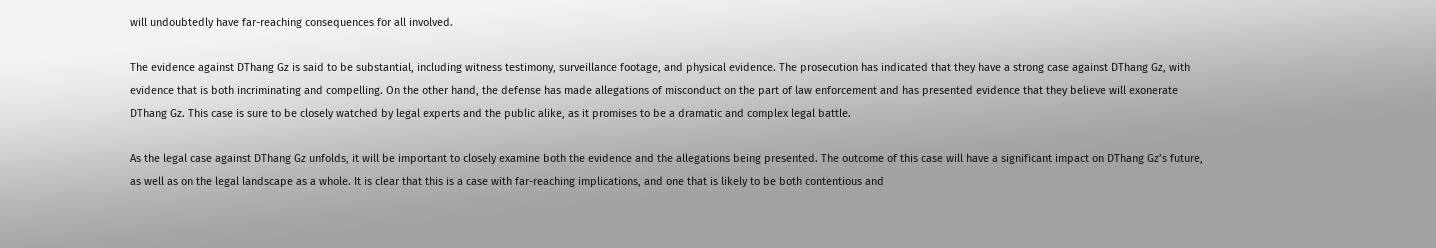will undoubtedly have far-reaching consequences for all involved.

The evidence against DThang Gz is said to be substantial, including witness testimony, surveillance footage, and physical evidence. The prosecution has indicated that they have a strong case against DThang Gz, with evidence that is both incriminating and compelling. On the other hand, the defense has made allegations of misconduct on the part of law enforcement and has presented evidence that they believe will exonerate DThang Gz. This case is sure to be closely watched by legal experts and the public alike, as it promises to be a dramatic and complex legal battle.

As the legal case against DThang Gz unfolds, it will be important to closely examine both the evidence and the allegations being presented. The outcome of this case will have a significant impact on DThang Gz’s future, as well as on the legal landscape as a whole. It is clear that this is a case with far-reaching implications, and one that is likely to be both contentious and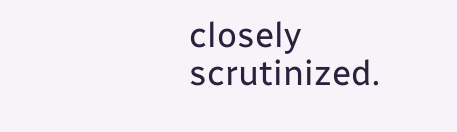closely scrutinized.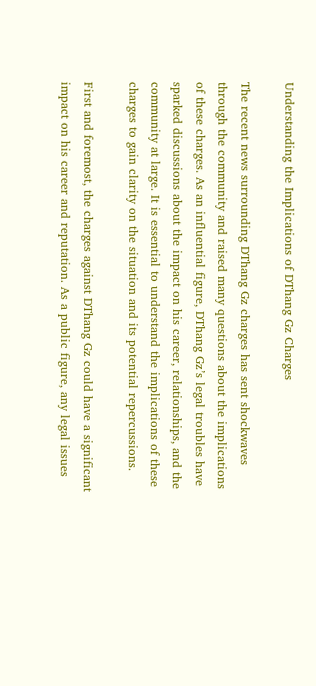Understanding the Implications of DThang Gz Charges

The recent news surrounding DThang Gz charges has sent shockwaves through the community and raised many questions about the implications of these charges. As an influential figure, DThang Gz’s legal troubles have sparked discussions about the impact on his career, relationships, and the community at large. It is essential to understand the implications of these charges to gain clarity on the situation and its potential repercussions.

First and foremost, the charges against DThang Gz could have a significant impact on his career and reputation. As a public figure, any legal issues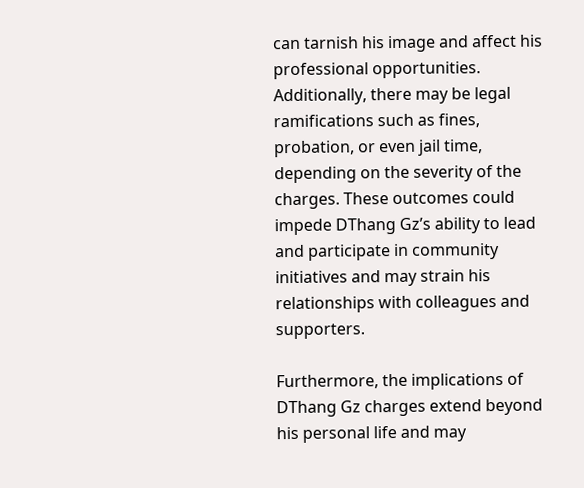can tarnish his image and affect his professional opportunities. Additionally, there may be legal ramifications such as fines, probation, or even jail time, depending on the severity of the charges. These outcomes could impede DThang Gz’s ability to lead and participate in community initiatives and may strain his relationships with colleagues and supporters.

Furthermore, the implications of DThang Gz charges extend beyond his personal life and may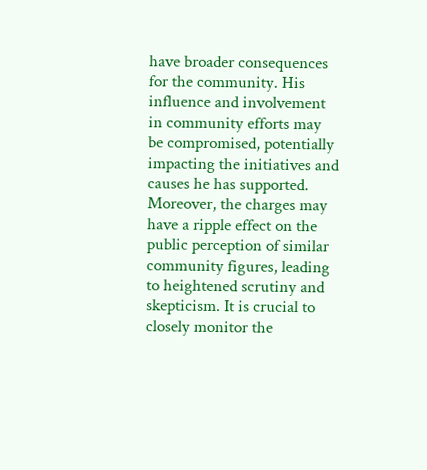have broader consequences for the community. His influence and involvement in community efforts may be compromised, potentially impacting the initiatives and causes he has supported. Moreover, the charges may have a ripple effect on the public perception of similar community figures, leading to heightened scrutiny and skepticism. It is crucial to closely monitor the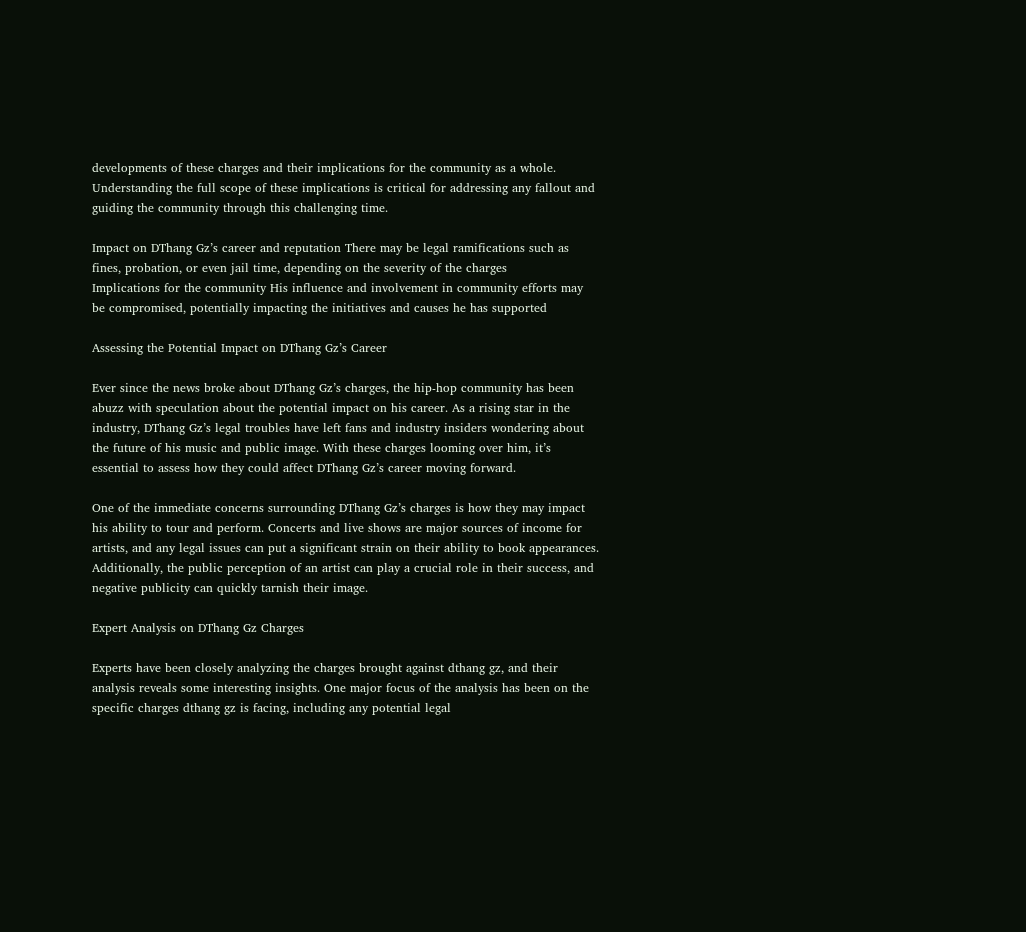developments of these charges and their implications for the community as a whole. Understanding the full scope of these implications is critical for addressing any fallout and guiding the community through this challenging time.

Impact on DThang Gz’s career and reputation There may be legal ramifications such as fines, probation, or even jail time, depending on the severity of the charges
Implications for the community His influence and involvement in community efforts may be compromised, potentially impacting the initiatives and causes he has supported

Assessing the Potential Impact on DThang Gz’s Career

Ever since the news broke about DThang Gz’s charges, the hip-hop community has been abuzz with speculation about the potential impact on his career. As a rising star in the industry, DThang Gz’s legal troubles have left fans and industry insiders wondering about the future of his music and public image. With these charges looming over him, it’s essential to assess how they could affect DThang Gz’s career moving forward.

One of the immediate concerns surrounding DThang Gz’s charges is how they may impact his ability to tour and perform. Concerts and live shows are major sources of income for artists, and any legal issues can put a significant strain on their ability to book appearances. Additionally, the public perception of an artist can play a crucial role in their success, and negative publicity can quickly tarnish their image.

Expert Analysis on DThang Gz Charges

Experts have been closely analyzing the charges brought against dthang gz, and their analysis reveals some interesting insights. One major focus of the analysis has been on the specific charges dthang gz is facing, including any potential legal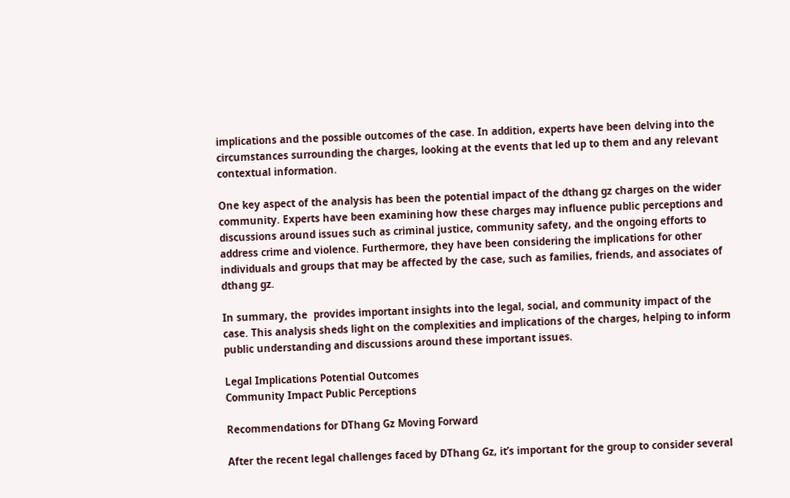implications and the possible outcomes of the case. In addition, experts have been delving into the circumstances surrounding the charges, looking at the events that led up to them and any relevant contextual information.

One key aspect of the analysis has been the potential impact of the dthang gz charges on the wider community. Experts have been examining how these charges may influence public perceptions and discussions around issues such as criminal justice, community safety, and the ongoing efforts to address crime and violence. Furthermore, they have been considering the implications for other individuals and groups that may be affected by the case, such as families, friends, and associates of dthang gz.

In summary, the  provides important insights into the legal, social, and community impact of the case. This analysis sheds light on the complexities and implications of the charges, helping to inform public understanding and discussions around these important issues.

Legal Implications Potential Outcomes
Community Impact Public Perceptions

Recommendations for DThang Gz Moving Forward

After the recent legal challenges faced by DThang Gz, it’s important for the group to consider several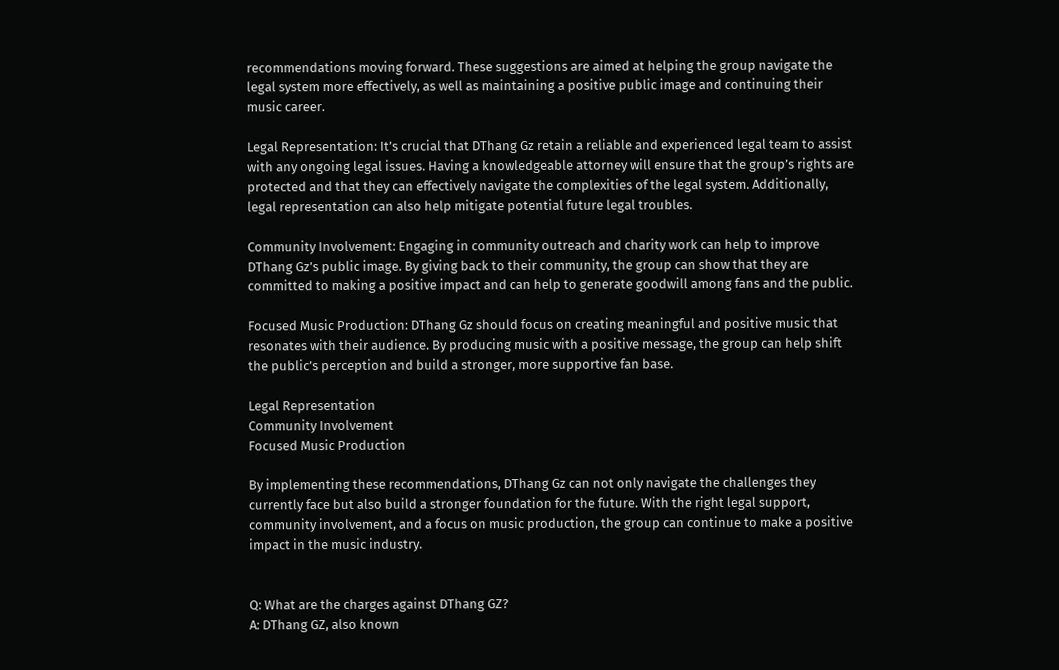recommendations moving forward. These suggestions are aimed at helping the group navigate the legal system more effectively, as well as maintaining a positive public image and continuing their music career.

Legal Representation: It’s crucial that DThang Gz retain a reliable and experienced legal team to assist with any ongoing legal issues. Having a knowledgeable attorney will ensure that the group’s rights are protected and that they can effectively navigate the complexities of the legal system. Additionally, legal representation can also help mitigate potential future legal troubles.

Community Involvement: Engaging in community outreach and charity work can help to improve DThang Gz’s public image. By giving back to their community, the group can show that they are committed to making a positive impact and can help to generate goodwill among fans and the public.

Focused Music Production: DThang Gz should focus on creating meaningful and positive music that resonates with their audience. By producing music with a positive message, the group can help shift the public’s perception and build a stronger, more supportive fan base.

Legal Representation
Community Involvement
Focused Music Production

By implementing these recommendations, DThang Gz can not only navigate the challenges they currently face but also build a stronger foundation for the future. With the right legal support, community involvement, and a focus on music production, the group can continue to make a positive impact in the music industry.


Q: What are the charges against DThang GZ?
A: DThang GZ, also known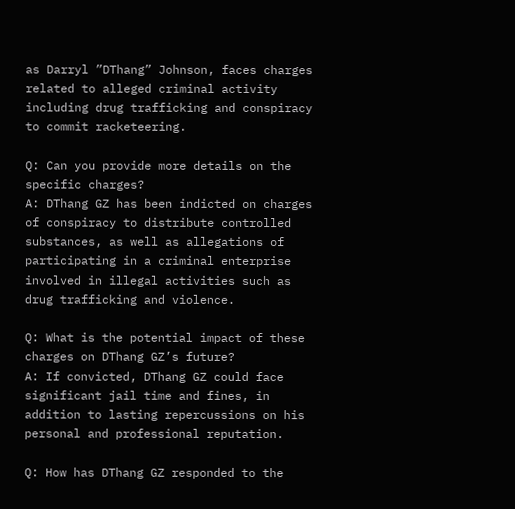as Darryl ”DThang” Johnson, faces charges related to alleged criminal activity including drug trafficking and conspiracy to commit racketeering.

Q: Can you provide more details on the specific charges?
A: DThang GZ has been indicted on charges of conspiracy to distribute controlled substances, as well as allegations of participating in a criminal enterprise involved in illegal activities such as drug trafficking and violence.

Q: What is the potential impact of these charges on DThang GZ’s future?
A: If convicted, DThang GZ could face significant jail time and fines, in addition to lasting repercussions on his personal and professional reputation.

Q: How has DThang GZ responded to the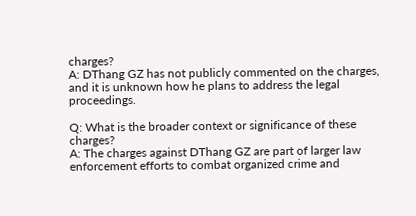charges?
A: DThang GZ has not publicly commented on the charges, and it is unknown how he plans to address the legal proceedings.

Q: What is the broader context or significance of these charges?
A: The charges against DThang GZ are part of larger law enforcement efforts to combat organized crime and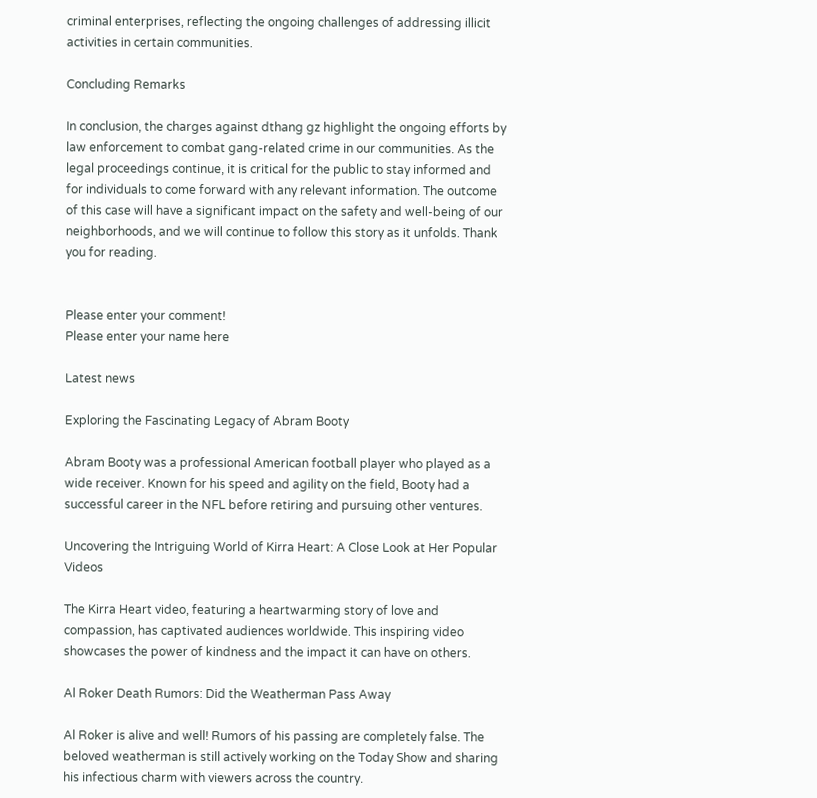criminal enterprises, reflecting the ongoing challenges of addressing illicit activities in certain communities.

Concluding Remarks

In conclusion, the charges against dthang gz highlight the ongoing efforts by law enforcement to combat gang-related crime in our communities. As the legal proceedings continue, it is critical for the public to stay informed and for individuals to come forward with any relevant information. The outcome of this case will have a significant impact on the safety and well-being of our neighborhoods, and we will continue to follow this story as it unfolds. Thank you for reading.


Please enter your comment!
Please enter your name here

Latest news

Exploring the Fascinating Legacy of Abram Booty

Abram Booty was a professional American football player who played as a wide receiver. Known for his speed and agility on the field, Booty had a successful career in the NFL before retiring and pursuing other ventures.

Uncovering the Intriguing World of Kirra Heart: A Close Look at Her Popular Videos

The Kirra Heart video, featuring a heartwarming story of love and compassion, has captivated audiences worldwide. This inspiring video showcases the power of kindness and the impact it can have on others.

Al Roker Death Rumors: Did the Weatherman Pass Away

Al Roker is alive and well! Rumors of his passing are completely false. The beloved weatherman is still actively working on the Today Show and sharing his infectious charm with viewers across the country.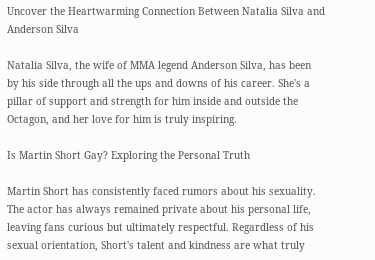Uncover the Heartwarming Connection Between Natalia Silva and Anderson Silva

Natalia Silva, the wife of MMA legend Anderson Silva, has been by his side through all the ups and downs of his career. She's a pillar of support and strength for him inside and outside the Octagon, and her love for him is truly inspiring.

Is Martin Short Gay? Exploring the Personal Truth

Martin Short has consistently faced rumors about his sexuality. The actor has always remained private about his personal life, leaving fans curious but ultimately respectful. Regardless of his sexual orientation, Short's talent and kindness are what truly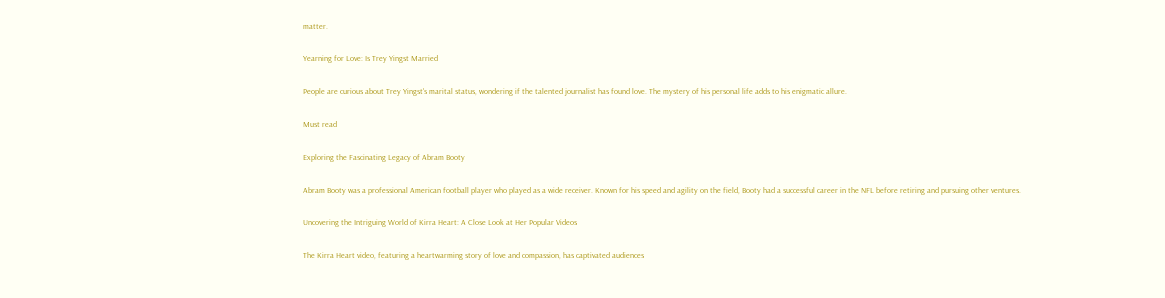matter.

Yearning for Love: Is Trey Yingst Married

People are curious about Trey Yingst's marital status, wondering if the talented journalist has found love. The mystery of his personal life adds to his enigmatic allure.

Must read

Exploring the Fascinating Legacy of Abram Booty

Abram Booty was a professional American football player who played as a wide receiver. Known for his speed and agility on the field, Booty had a successful career in the NFL before retiring and pursuing other ventures.

Uncovering the Intriguing World of Kirra Heart: A Close Look at Her Popular Videos

The Kirra Heart video, featuring a heartwarming story of love and compassion, has captivated audiences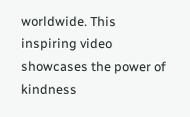worldwide. This inspiring video showcases the power of kindness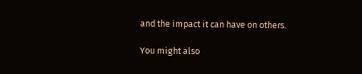and the impact it can have on others.

You might also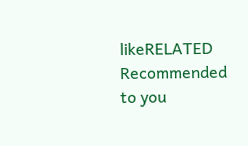likeRELATED
Recommended to you